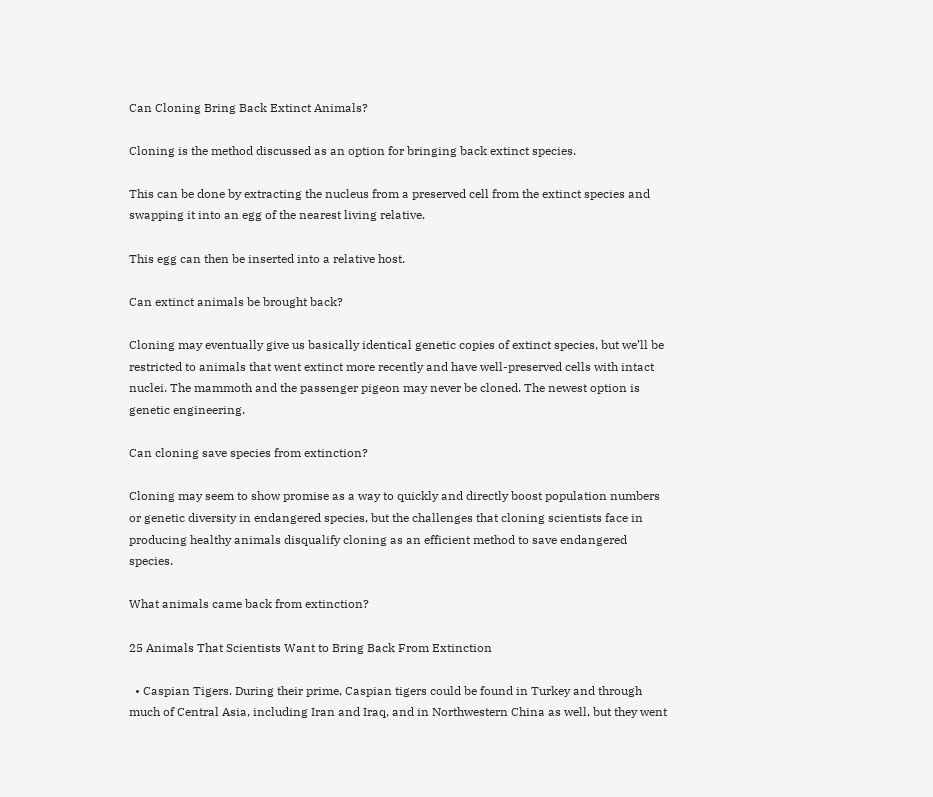Can Cloning Bring Back Extinct Animals?

Cloning is the method discussed as an option for bringing back extinct species.

This can be done by extracting the nucleus from a preserved cell from the extinct species and swapping it into an egg of the nearest living relative.

This egg can then be inserted into a relative host.

Can extinct animals be brought back?

Cloning may eventually give us basically identical genetic copies of extinct species, but we’ll be restricted to animals that went extinct more recently and have well-preserved cells with intact nuclei. The mammoth and the passenger pigeon may never be cloned. The newest option is genetic engineering.

Can cloning save species from extinction?

Cloning may seem to show promise as a way to quickly and directly boost population numbers or genetic diversity in endangered species, but the challenges that cloning scientists face in producing healthy animals disqualify cloning as an efficient method to save endangered species.

What animals came back from extinction?

25 Animals That Scientists Want to Bring Back From Extinction

  • Caspian Tigers. During their prime, Caspian tigers could be found in Turkey and through much of Central Asia, including Iran and Iraq, and in Northwestern China as well, but they went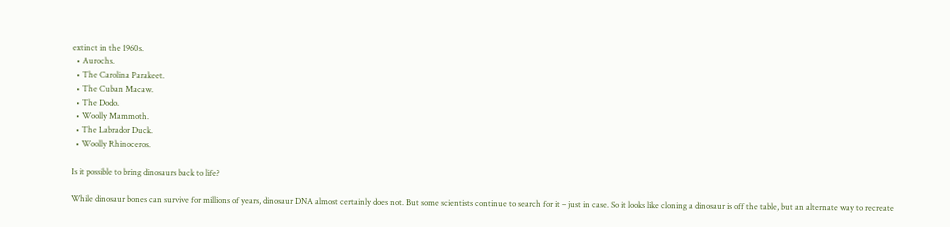extinct in the 1960s.
  • Aurochs.
  • The Carolina Parakeet.
  • The Cuban Macaw.
  • The Dodo.
  • Woolly Mammoth.
  • The Labrador Duck.
  • Woolly Rhinoceros.

Is it possible to bring dinosaurs back to life?

While dinosaur bones can survive for millions of years, dinosaur DNA almost certainly does not. But some scientists continue to search for it – just in case. So it looks like cloning a dinosaur is off the table, but an alternate way to recreate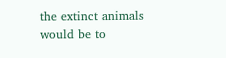the extinct animals would be to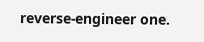reverse-engineer one.